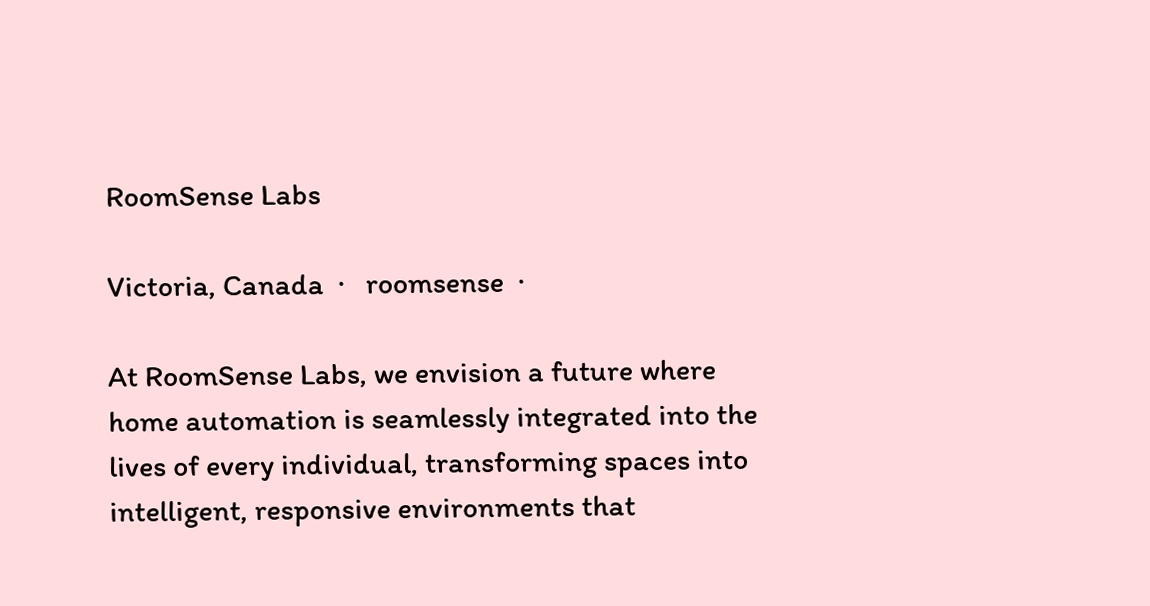RoomSense Labs

Victoria, Canada  ·   roomsense  ·

At RoomSense Labs, we envision a future where home automation is seamlessly integrated into the lives of every individual, transforming spaces into intelligent, responsive environments that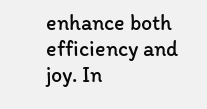enhance both efficiency and joy. In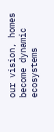our vision, homes become dynamic ecosystems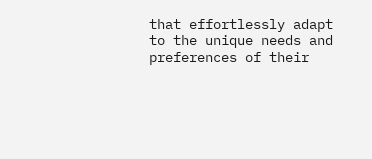that effortlessly adapt to the unique needs and preferences of their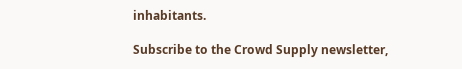inhabitants.

Subscribe to the Crowd Supply newsletter,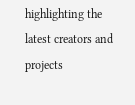highlighting the latest creators and projects